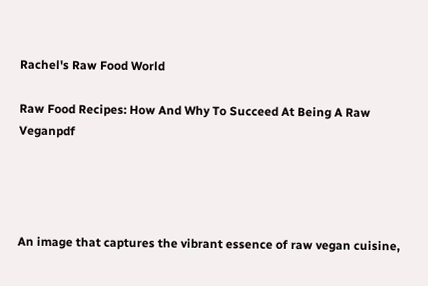Rachel's Raw Food World

Raw Food Recipes: How And Why To Succeed At Being A Raw Veganpdf




An image that captures the vibrant essence of raw vegan cuisine,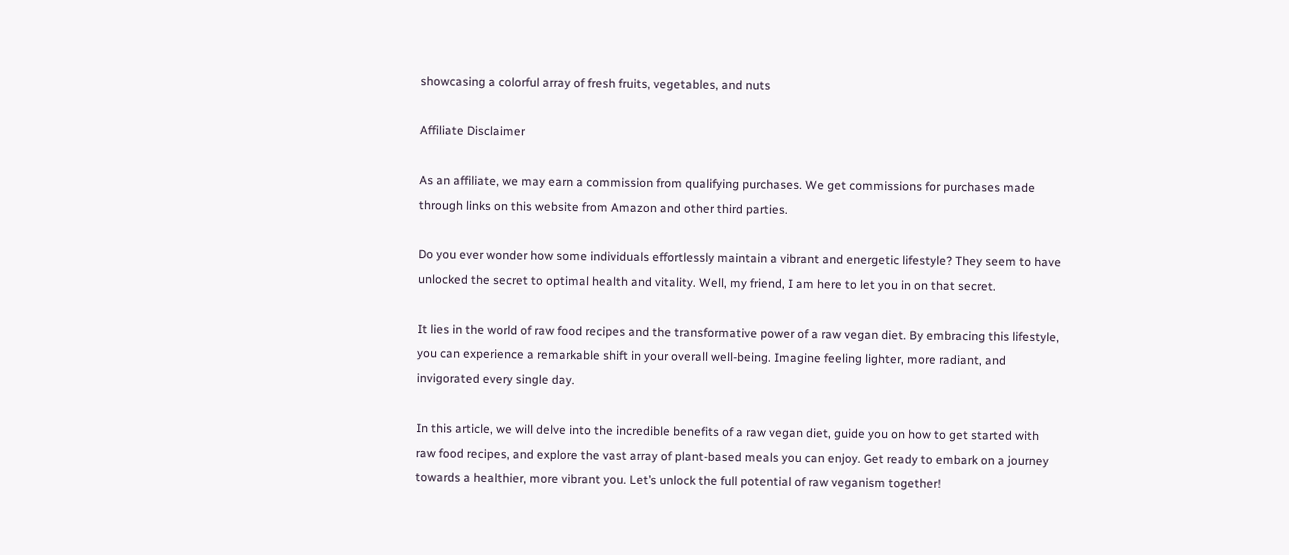showcasing a colorful array of fresh fruits, vegetables, and nuts

Affiliate Disclaimer

As an affiliate, we may earn a commission from qualifying purchases. We get commissions for purchases made through links on this website from Amazon and other third parties.

Do you ever wonder how some individuals effortlessly maintain a vibrant and energetic lifestyle? They seem to have unlocked the secret to optimal health and vitality. Well, my friend, I am here to let you in on that secret.

It lies in the world of raw food recipes and the transformative power of a raw vegan diet. By embracing this lifestyle, you can experience a remarkable shift in your overall well-being. Imagine feeling lighter, more radiant, and invigorated every single day.

In this article, we will delve into the incredible benefits of a raw vegan diet, guide you on how to get started with raw food recipes, and explore the vast array of plant-based meals you can enjoy. Get ready to embark on a journey towards a healthier, more vibrant you. Let’s unlock the full potential of raw veganism together!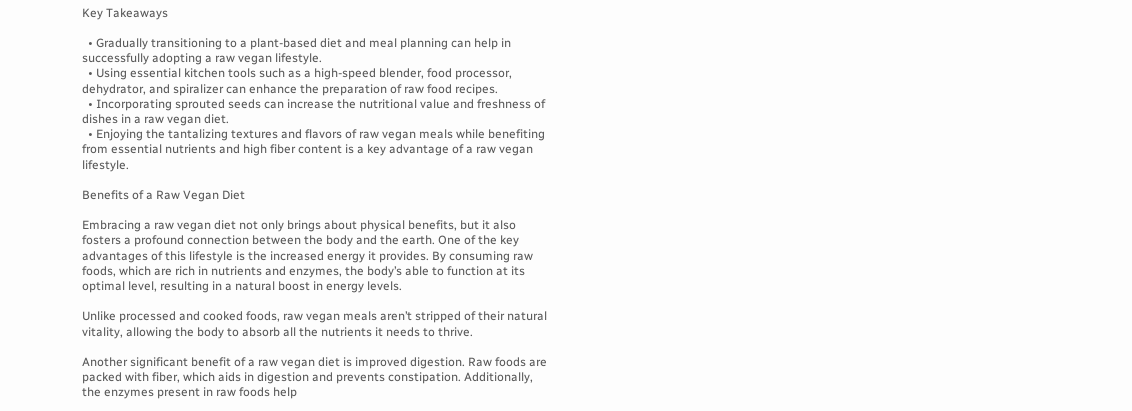Key Takeaways

  • Gradually transitioning to a plant-based diet and meal planning can help in successfully adopting a raw vegan lifestyle.
  • Using essential kitchen tools such as a high-speed blender, food processor, dehydrator, and spiralizer can enhance the preparation of raw food recipes.
  • Incorporating sprouted seeds can increase the nutritional value and freshness of dishes in a raw vegan diet.
  • Enjoying the tantalizing textures and flavors of raw vegan meals while benefiting from essential nutrients and high fiber content is a key advantage of a raw vegan lifestyle.

Benefits of a Raw Vegan Diet

Embracing a raw vegan diet not only brings about physical benefits, but it also fosters a profound connection between the body and the earth. One of the key advantages of this lifestyle is the increased energy it provides. By consuming raw foods, which are rich in nutrients and enzymes, the body’s able to function at its optimal level, resulting in a natural boost in energy levels.

Unlike processed and cooked foods, raw vegan meals aren’t stripped of their natural vitality, allowing the body to absorb all the nutrients it needs to thrive.

Another significant benefit of a raw vegan diet is improved digestion. Raw foods are packed with fiber, which aids in digestion and prevents constipation. Additionally, the enzymes present in raw foods help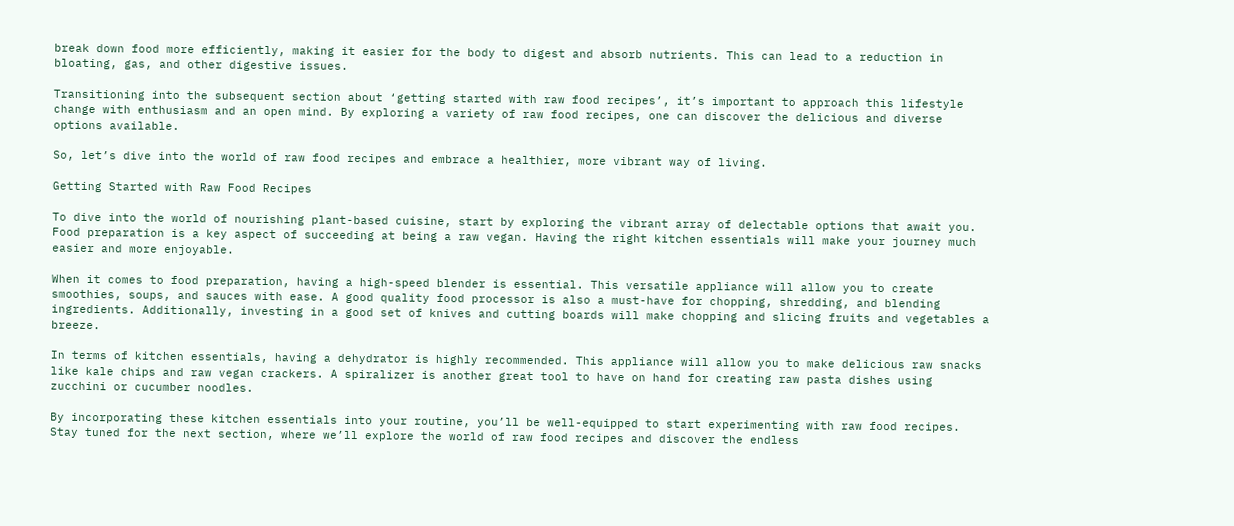break down food more efficiently, making it easier for the body to digest and absorb nutrients. This can lead to a reduction in bloating, gas, and other digestive issues.

Transitioning into the subsequent section about ‘getting started with raw food recipes’, it’s important to approach this lifestyle change with enthusiasm and an open mind. By exploring a variety of raw food recipes, one can discover the delicious and diverse options available.

So, let’s dive into the world of raw food recipes and embrace a healthier, more vibrant way of living.

Getting Started with Raw Food Recipes

To dive into the world of nourishing plant-based cuisine, start by exploring the vibrant array of delectable options that await you. Food preparation is a key aspect of succeeding at being a raw vegan. Having the right kitchen essentials will make your journey much easier and more enjoyable.

When it comes to food preparation, having a high-speed blender is essential. This versatile appliance will allow you to create smoothies, soups, and sauces with ease. A good quality food processor is also a must-have for chopping, shredding, and blending ingredients. Additionally, investing in a good set of knives and cutting boards will make chopping and slicing fruits and vegetables a breeze.

In terms of kitchen essentials, having a dehydrator is highly recommended. This appliance will allow you to make delicious raw snacks like kale chips and raw vegan crackers. A spiralizer is another great tool to have on hand for creating raw pasta dishes using zucchini or cucumber noodles.

By incorporating these kitchen essentials into your routine, you’ll be well-equipped to start experimenting with raw food recipes. Stay tuned for the next section, where we’ll explore the world of raw food recipes and discover the endless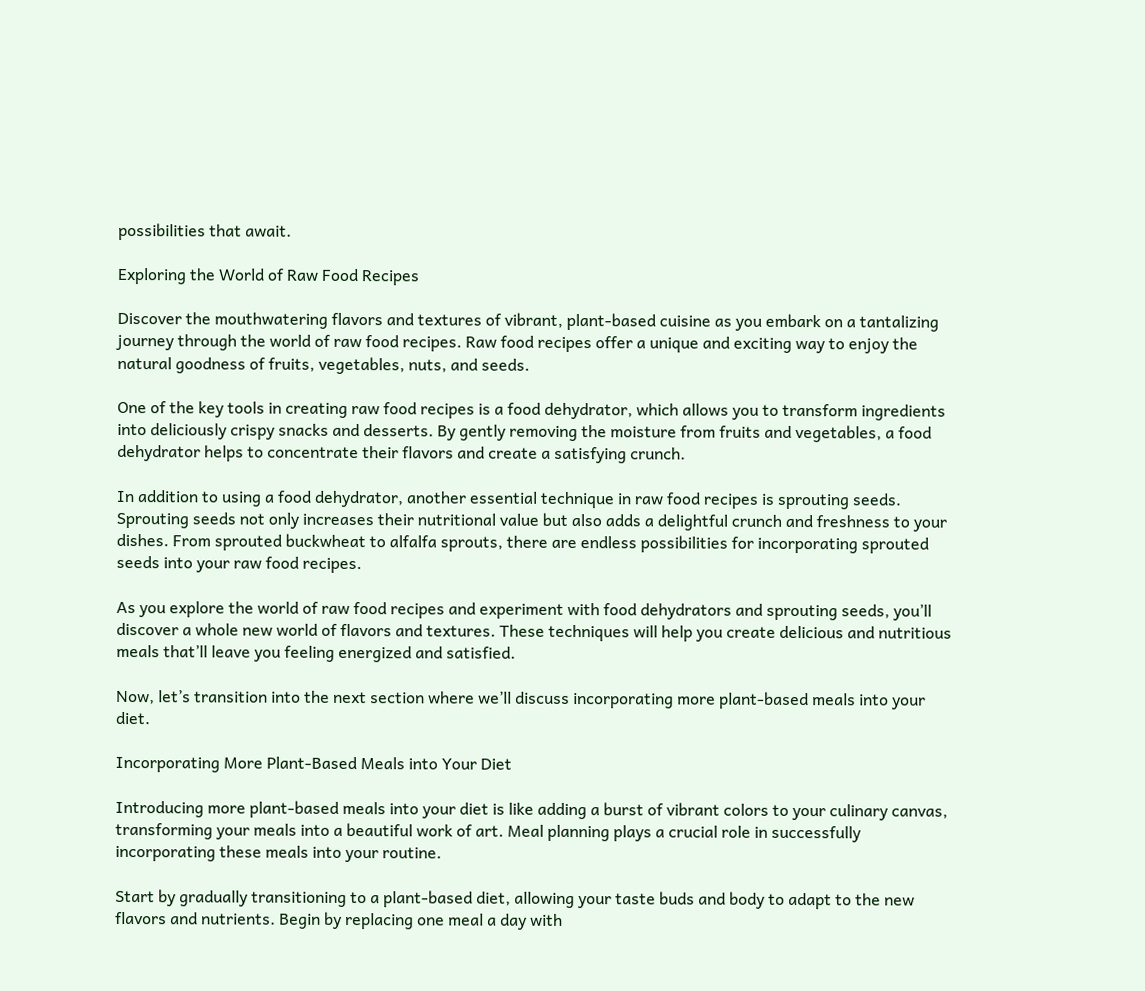possibilities that await.

Exploring the World of Raw Food Recipes

Discover the mouthwatering flavors and textures of vibrant, plant-based cuisine as you embark on a tantalizing journey through the world of raw food recipes. Raw food recipes offer a unique and exciting way to enjoy the natural goodness of fruits, vegetables, nuts, and seeds.

One of the key tools in creating raw food recipes is a food dehydrator, which allows you to transform ingredients into deliciously crispy snacks and desserts. By gently removing the moisture from fruits and vegetables, a food dehydrator helps to concentrate their flavors and create a satisfying crunch.

In addition to using a food dehydrator, another essential technique in raw food recipes is sprouting seeds. Sprouting seeds not only increases their nutritional value but also adds a delightful crunch and freshness to your dishes. From sprouted buckwheat to alfalfa sprouts, there are endless possibilities for incorporating sprouted seeds into your raw food recipes.

As you explore the world of raw food recipes and experiment with food dehydrators and sprouting seeds, you’ll discover a whole new world of flavors and textures. These techniques will help you create delicious and nutritious meals that’ll leave you feeling energized and satisfied.

Now, let’s transition into the next section where we’ll discuss incorporating more plant-based meals into your diet.

Incorporating More Plant-Based Meals into Your Diet

Introducing more plant-based meals into your diet is like adding a burst of vibrant colors to your culinary canvas, transforming your meals into a beautiful work of art. Meal planning plays a crucial role in successfully incorporating these meals into your routine.

Start by gradually transitioning to a plant-based diet, allowing your taste buds and body to adapt to the new flavors and nutrients. Begin by replacing one meal a day with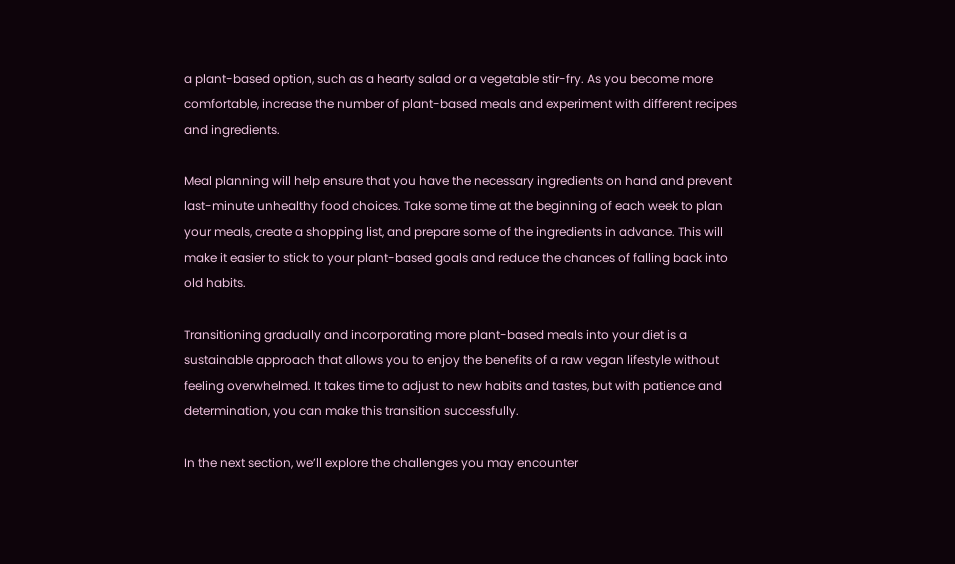a plant-based option, such as a hearty salad or a vegetable stir-fry. As you become more comfortable, increase the number of plant-based meals and experiment with different recipes and ingredients.

Meal planning will help ensure that you have the necessary ingredients on hand and prevent last-minute unhealthy food choices. Take some time at the beginning of each week to plan your meals, create a shopping list, and prepare some of the ingredients in advance. This will make it easier to stick to your plant-based goals and reduce the chances of falling back into old habits.

Transitioning gradually and incorporating more plant-based meals into your diet is a sustainable approach that allows you to enjoy the benefits of a raw vegan lifestyle without feeling overwhelmed. It takes time to adjust to new habits and tastes, but with patience and determination, you can make this transition successfully.

In the next section, we’ll explore the challenges you may encounter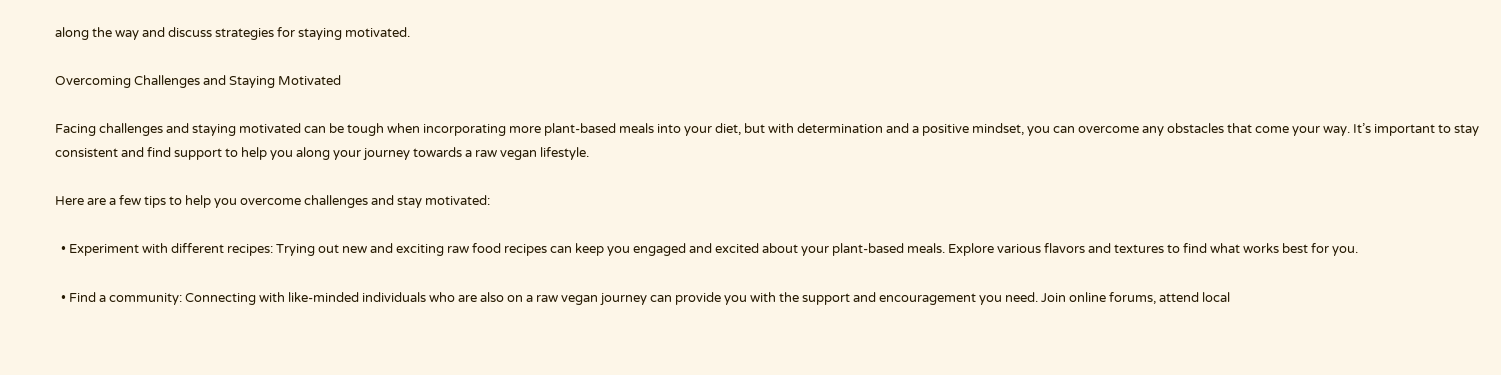along the way and discuss strategies for staying motivated.

Overcoming Challenges and Staying Motivated

Facing challenges and staying motivated can be tough when incorporating more plant-based meals into your diet, but with determination and a positive mindset, you can overcome any obstacles that come your way. It’s important to stay consistent and find support to help you along your journey towards a raw vegan lifestyle.

Here are a few tips to help you overcome challenges and stay motivated:

  • Experiment with different recipes: Trying out new and exciting raw food recipes can keep you engaged and excited about your plant-based meals. Explore various flavors and textures to find what works best for you.

  • Find a community: Connecting with like-minded individuals who are also on a raw vegan journey can provide you with the support and encouragement you need. Join online forums, attend local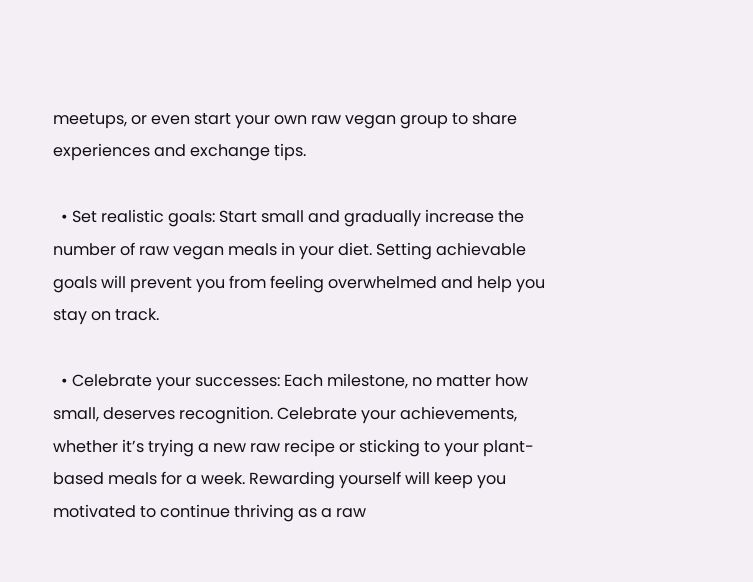meetups, or even start your own raw vegan group to share experiences and exchange tips.

  • Set realistic goals: Start small and gradually increase the number of raw vegan meals in your diet. Setting achievable goals will prevent you from feeling overwhelmed and help you stay on track.

  • Celebrate your successes: Each milestone, no matter how small, deserves recognition. Celebrate your achievements, whether it’s trying a new raw recipe or sticking to your plant-based meals for a week. Rewarding yourself will keep you motivated to continue thriving as a raw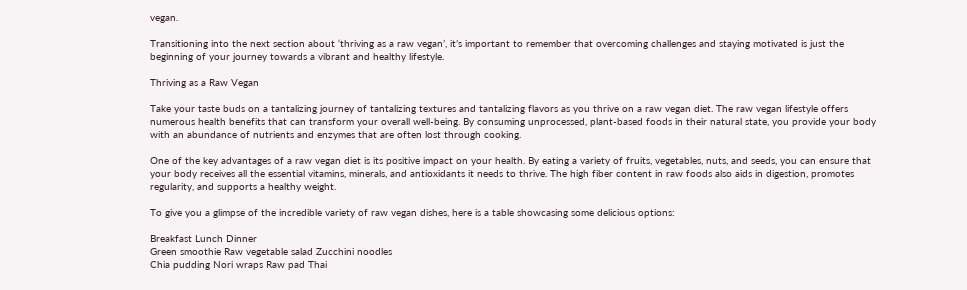vegan.

Transitioning into the next section about ‘thriving as a raw vegan’, it’s important to remember that overcoming challenges and staying motivated is just the beginning of your journey towards a vibrant and healthy lifestyle.

Thriving as a Raw Vegan

Take your taste buds on a tantalizing journey of tantalizing textures and tantalizing flavors as you thrive on a raw vegan diet. The raw vegan lifestyle offers numerous health benefits that can transform your overall well-being. By consuming unprocessed, plant-based foods in their natural state, you provide your body with an abundance of nutrients and enzymes that are often lost through cooking.

One of the key advantages of a raw vegan diet is its positive impact on your health. By eating a variety of fruits, vegetables, nuts, and seeds, you can ensure that your body receives all the essential vitamins, minerals, and antioxidants it needs to thrive. The high fiber content in raw foods also aids in digestion, promotes regularity, and supports a healthy weight.

To give you a glimpse of the incredible variety of raw vegan dishes, here is a table showcasing some delicious options:

Breakfast Lunch Dinner
Green smoothie Raw vegetable salad Zucchini noodles
Chia pudding Nori wraps Raw pad Thai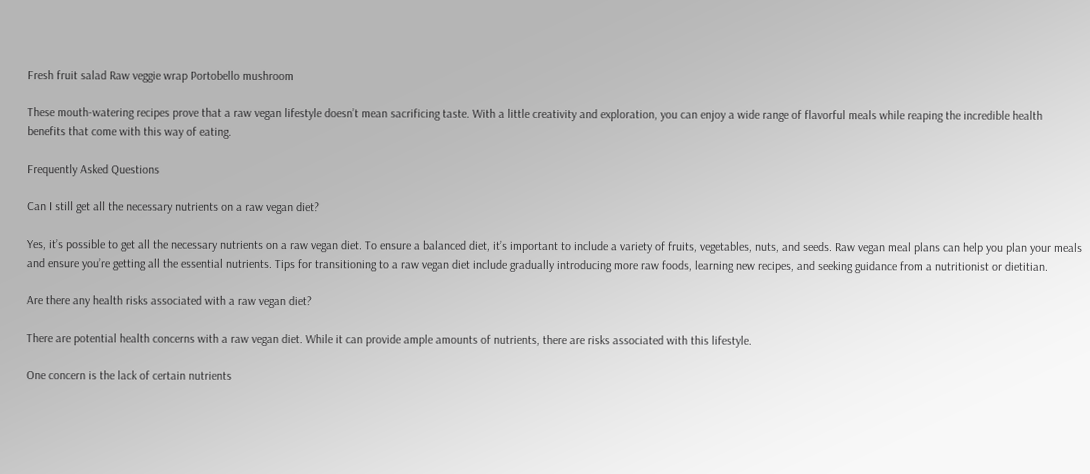Fresh fruit salad Raw veggie wrap Portobello mushroom

These mouth-watering recipes prove that a raw vegan lifestyle doesn’t mean sacrificing taste. With a little creativity and exploration, you can enjoy a wide range of flavorful meals while reaping the incredible health benefits that come with this way of eating.

Frequently Asked Questions

Can I still get all the necessary nutrients on a raw vegan diet?

Yes, it’s possible to get all the necessary nutrients on a raw vegan diet. To ensure a balanced diet, it’s important to include a variety of fruits, vegetables, nuts, and seeds. Raw vegan meal plans can help you plan your meals and ensure you’re getting all the essential nutrients. Tips for transitioning to a raw vegan diet include gradually introducing more raw foods, learning new recipes, and seeking guidance from a nutritionist or dietitian.

Are there any health risks associated with a raw vegan diet?

There are potential health concerns with a raw vegan diet. While it can provide ample amounts of nutrients, there are risks associated with this lifestyle.

One concern is the lack of certain nutrients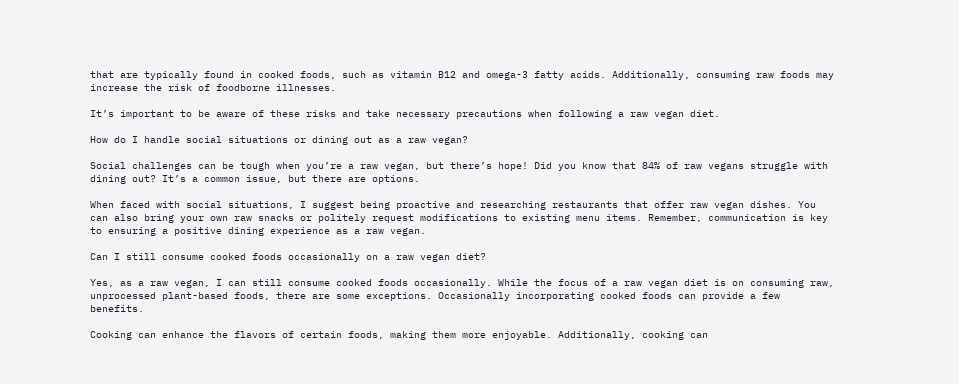that are typically found in cooked foods, such as vitamin B12 and omega-3 fatty acids. Additionally, consuming raw foods may increase the risk of foodborne illnesses.

It’s important to be aware of these risks and take necessary precautions when following a raw vegan diet.

How do I handle social situations or dining out as a raw vegan?

Social challenges can be tough when you’re a raw vegan, but there’s hope! Did you know that 84% of raw vegans struggle with dining out? It’s a common issue, but there are options.

When faced with social situations, I suggest being proactive and researching restaurants that offer raw vegan dishes. You can also bring your own raw snacks or politely request modifications to existing menu items. Remember, communication is key to ensuring a positive dining experience as a raw vegan.

Can I still consume cooked foods occasionally on a raw vegan diet?

Yes, as a raw vegan, I can still consume cooked foods occasionally. While the focus of a raw vegan diet is on consuming raw, unprocessed plant-based foods, there are some exceptions. Occasionally incorporating cooked foods can provide a few benefits.

Cooking can enhance the flavors of certain foods, making them more enjoyable. Additionally, cooking can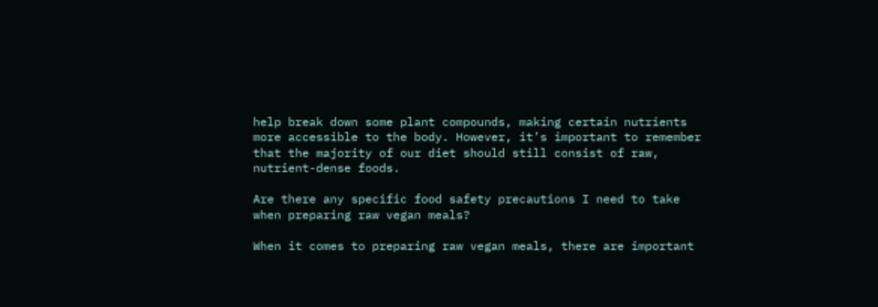help break down some plant compounds, making certain nutrients more accessible to the body. However, it’s important to remember that the majority of our diet should still consist of raw, nutrient-dense foods.

Are there any specific food safety precautions I need to take when preparing raw vegan meals?

When it comes to preparing raw vegan meals, there are important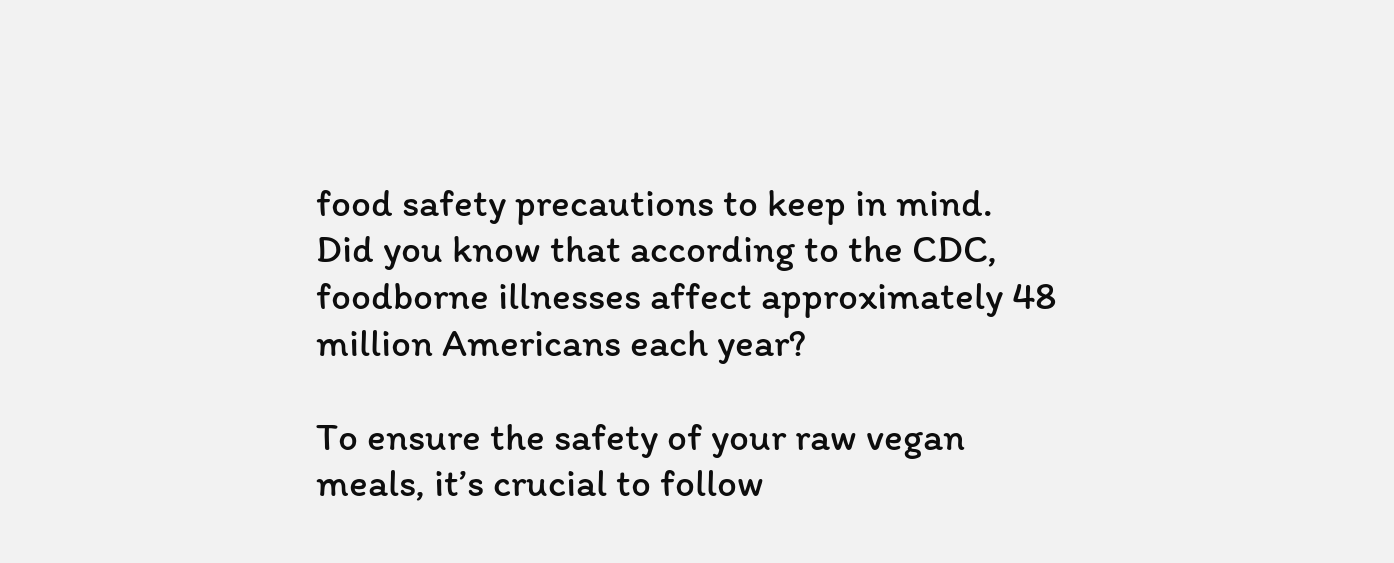food safety precautions to keep in mind. Did you know that according to the CDC, foodborne illnesses affect approximately 48 million Americans each year?

To ensure the safety of your raw vegan meals, it’s crucial to follow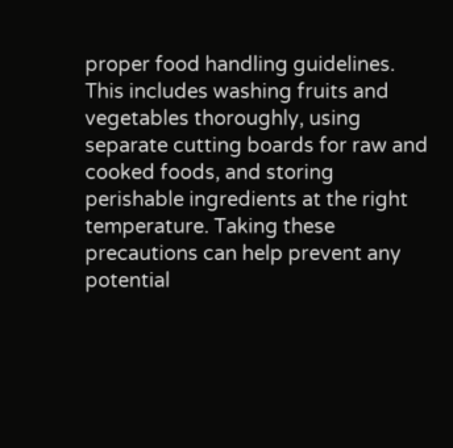proper food handling guidelines. This includes washing fruits and vegetables thoroughly, using separate cutting boards for raw and cooked foods, and storing perishable ingredients at the right temperature. Taking these precautions can help prevent any potential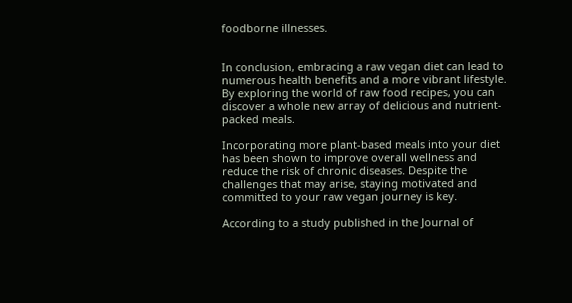foodborne illnesses.


In conclusion, embracing a raw vegan diet can lead to numerous health benefits and a more vibrant lifestyle. By exploring the world of raw food recipes, you can discover a whole new array of delicious and nutrient-packed meals.

Incorporating more plant-based meals into your diet has been shown to improve overall wellness and reduce the risk of chronic diseases. Despite the challenges that may arise, staying motivated and committed to your raw vegan journey is key.

According to a study published in the Journal of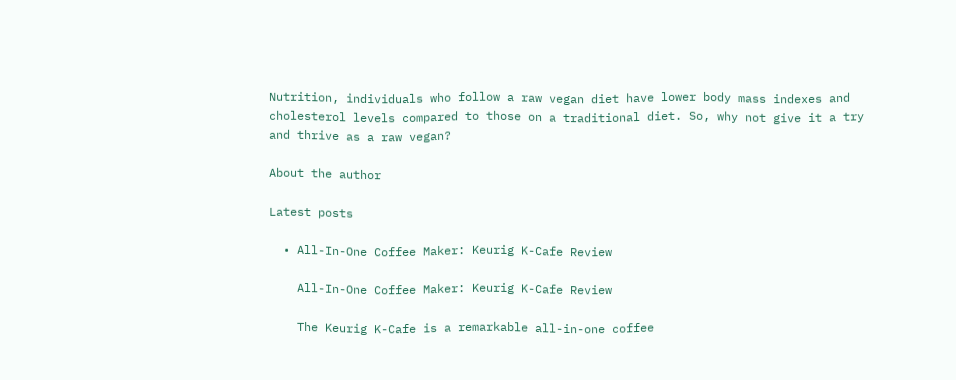Nutrition, individuals who follow a raw vegan diet have lower body mass indexes and cholesterol levels compared to those on a traditional diet. So, why not give it a try and thrive as a raw vegan?

About the author

Latest posts

  • All-In-One Coffee Maker: Keurig K-Cafe Review

    All-In-One Coffee Maker: Keurig K-Cafe Review

    The Keurig K-Cafe is a remarkable all-in-one coffee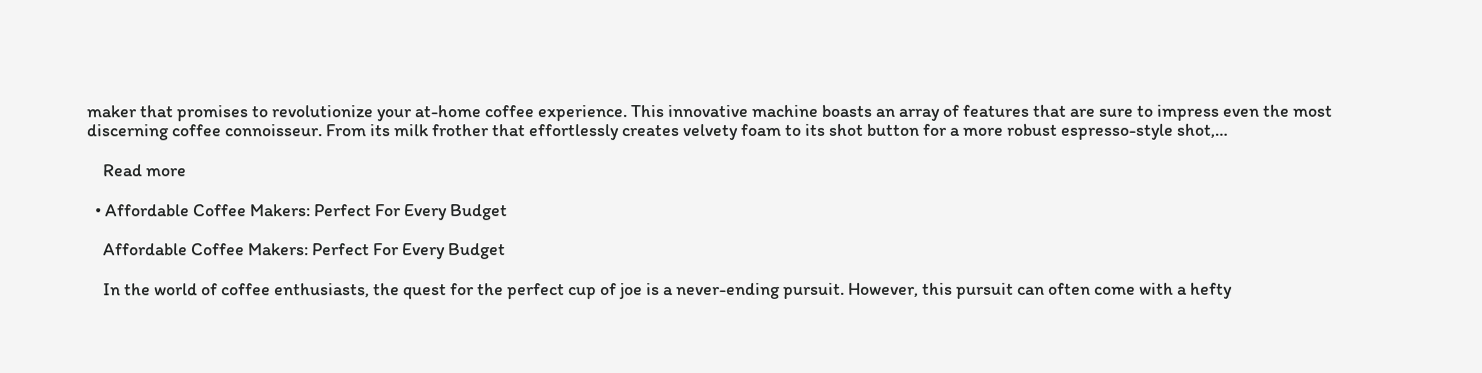maker that promises to revolutionize your at-home coffee experience. This innovative machine boasts an array of features that are sure to impress even the most discerning coffee connoisseur. From its milk frother that effortlessly creates velvety foam to its shot button for a more robust espresso-style shot,…

    Read more

  • Affordable Coffee Makers: Perfect For Every Budget

    Affordable Coffee Makers: Perfect For Every Budget

    In the world of coffee enthusiasts, the quest for the perfect cup of joe is a never-ending pursuit. However, this pursuit can often come with a hefty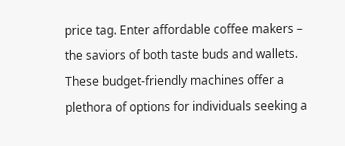price tag. Enter affordable coffee makers – the saviors of both taste buds and wallets. These budget-friendly machines offer a plethora of options for individuals seeking a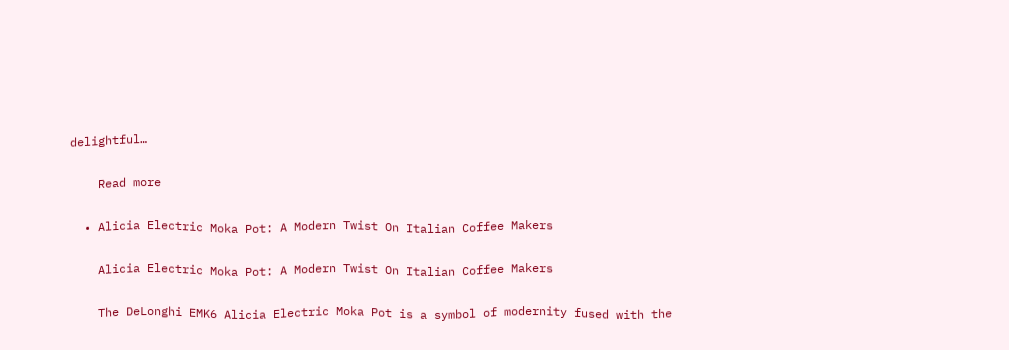delightful…

    Read more

  • Alicia Electric Moka Pot: A Modern Twist On Italian Coffee Makers

    Alicia Electric Moka Pot: A Modern Twist On Italian Coffee Makers

    The DeLonghi EMK6 Alicia Electric Moka Pot is a symbol of modernity fused with the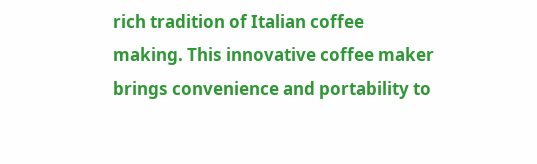rich tradition of Italian coffee making. This innovative coffee maker brings convenience and portability to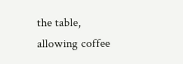the table, allowing coffee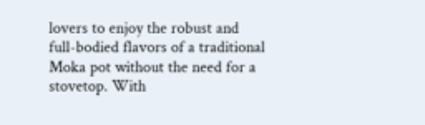lovers to enjoy the robust and full-bodied flavors of a traditional Moka pot without the need for a stovetop. With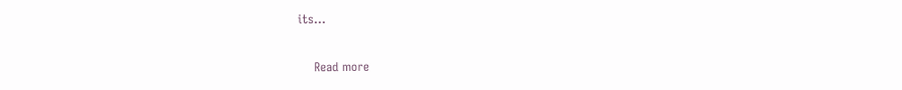its…

    Read more